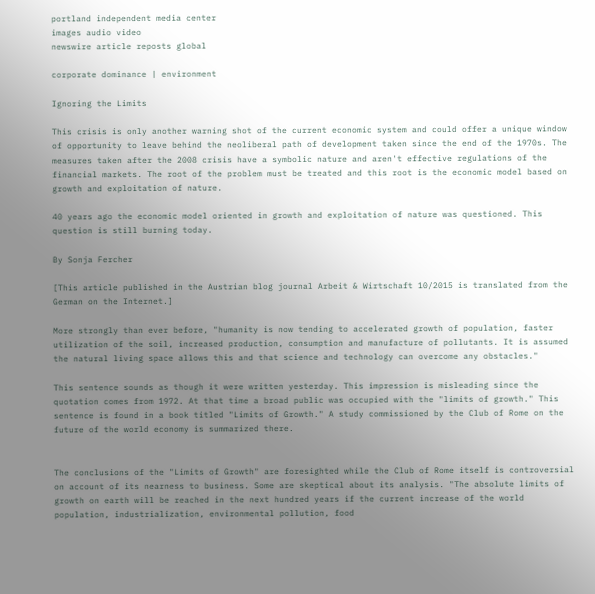portland independent media center
images audio video
newswire article reposts global

corporate dominance | environment

Ignoring the Limits

This crisis is only another warning shot of the current economic system and could offer a unique window of opportunity to leave behind the neoliberal path of development taken since the end of the 1970s. The measures taken after the 2008 crisis have a symbolic nature and aren't effective regulations of the financial markets. The root of the problem must be treated and this root is the economic model based on growth and exploitation of nature.

40 years ago the economic model oriented in growth and exploitation of nature was questioned. This question is still burning today.

By Sonja Fercher

[This article published in the Austrian blog journal Arbeit & Wirtschaft 10/2015 is translated from the German on the Internet.]

More strongly than ever before, "humanity is now tending to accelerated growth of population, faster utilization of the soil, increased production, consumption and manufacture of pollutants. It is assumed the natural living space allows this and that science and technology can overcome any obstacles."

This sentence sounds as though it were written yesterday. This impression is misleading since the quotation comes from 1972. At that time a broad public was occupied with the "limits of growth." This sentence is found in a book titled "Limits of Growth." A study commissioned by the Club of Rome on the future of the world economy is summarized there.


The conclusions of the "Limits of Growth" are foresighted while the Club of Rome itself is controversial on account of its nearness to business. Some are skeptical about its analysis. "The absolute limits of growth on earth will be reached in the next hundred years if the current increase of the world population, industrialization, environmental pollution, food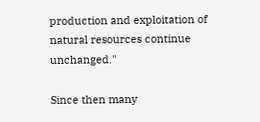production and exploitation of natural resources continue unchanged."

Since then many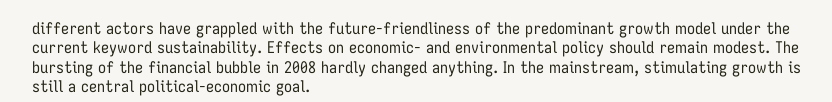different actors have grappled with the future-friendliness of the predominant growth model under the current keyword sustainability. Effects on economic- and environmental policy should remain modest. The bursting of the financial bubble in 2008 hardly changed anything. In the mainstream, stimulating growth is still a central political-economic goal.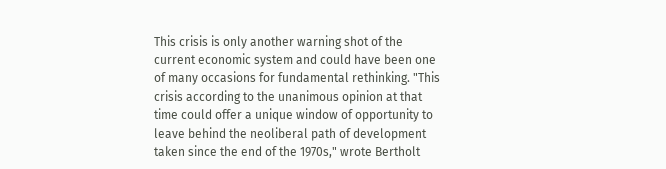This crisis is only another warning shot of the current economic system and could have been one of many occasions for fundamental rethinking. "This crisis according to the unanimous opinion at that time could offer a unique window of opportunity to leave behind the neoliberal path of development taken since the end of the 1970s," wrote Bertholt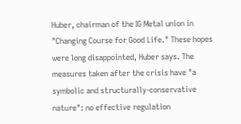Huber, chairman of the IG Metal union in "Changing Course for Good Life." These hopes were long disappointed, Huber says. The measures taken after the crisis have "a symbolic and structurally-conservative nature": no effective regulation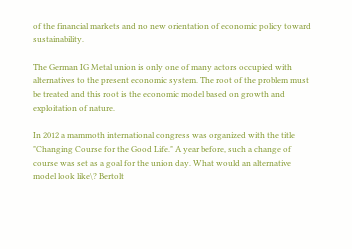of the financial markets and no new orientation of economic policy toward sustainability.

The German IG Metal union is only one of many actors occupied with alternatives to the present economic system. The root of the problem must be treated and this root is the economic model based on growth and exploitation of nature.

In 2012 a mammoth international congress was organized with the title "Changing Course for the Good Life." A year before, such a change of course was set as a goal for the union day. What would an alternative model look like\? Bertolt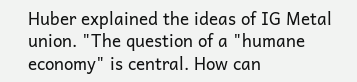Huber explained the ideas of IG Metal union. "The question of a "humane economy" is central. How can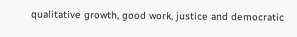qualitative growth, good work, justice and democratic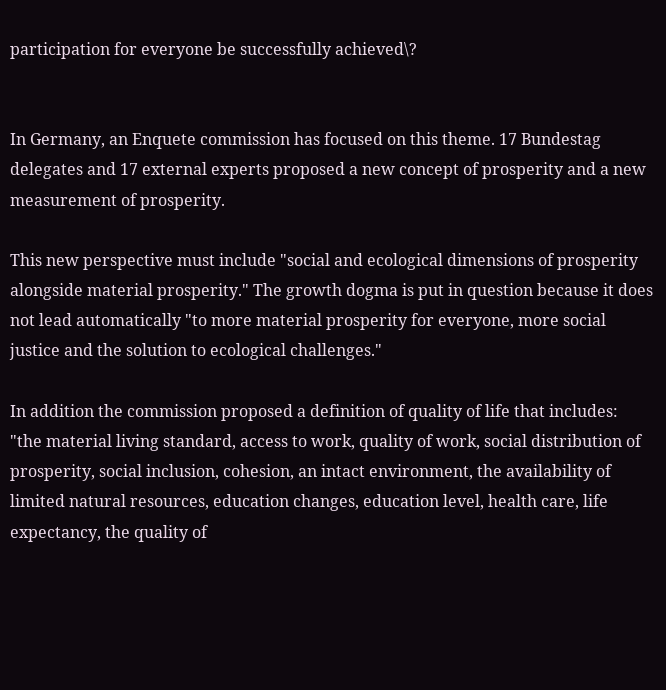participation for everyone be successfully achieved\?


In Germany, an Enquete commission has focused on this theme. 17 Bundestag delegates and 17 external experts proposed a new concept of prosperity and a new measurement of prosperity.

This new perspective must include "social and ecological dimensions of prosperity alongside material prosperity." The growth dogma is put in question because it does not lead automatically "to more material prosperity for everyone, more social justice and the solution to ecological challenges."

In addition the commission proposed a definition of quality of life that includes: "the material living standard, access to work, quality of work, social distribution of prosperity, social inclusion, cohesion, an intact environment, the availability of limited natural resources, education changes, education level, health care, life expectancy, the quality of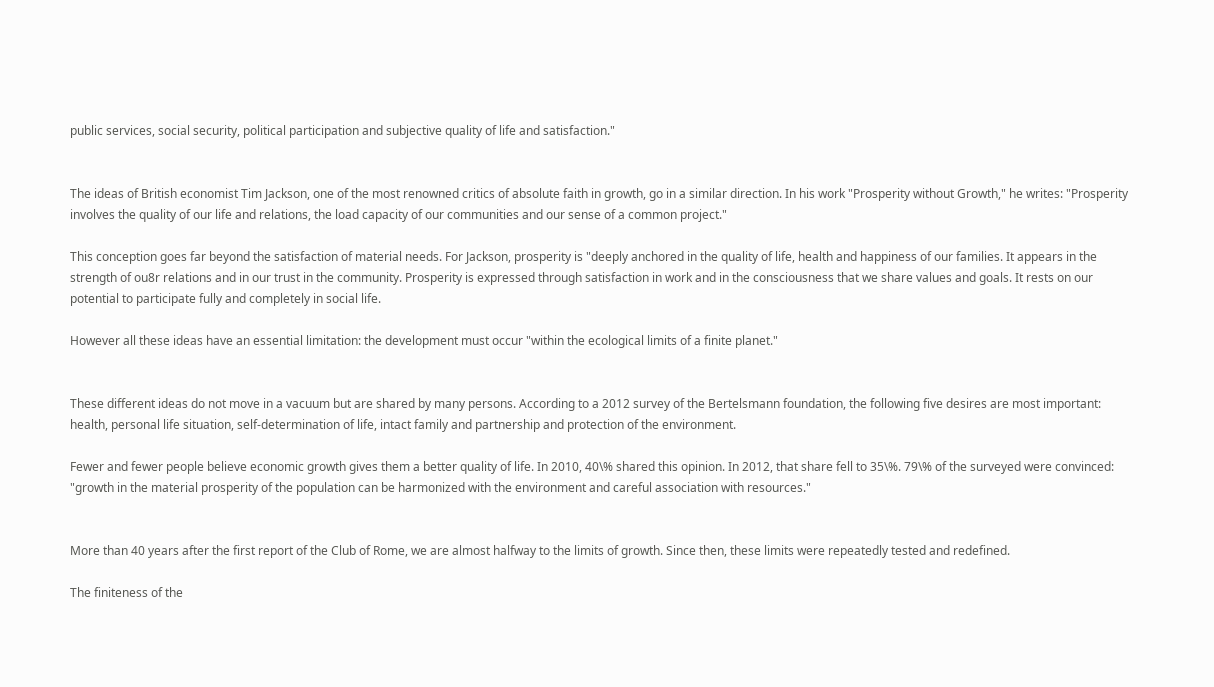public services, social security, political participation and subjective quality of life and satisfaction."


The ideas of British economist Tim Jackson, one of the most renowned critics of absolute faith in growth, go in a similar direction. In his work "Prosperity without Growth," he writes: "Prosperity involves the quality of our life and relations, the load capacity of our communities and our sense of a common project."

This conception goes far beyond the satisfaction of material needs. For Jackson, prosperity is "deeply anchored in the quality of life, health and happiness of our families. It appears in the strength of ou8r relations and in our trust in the community. Prosperity is expressed through satisfaction in work and in the consciousness that we share values and goals. It rests on our potential to participate fully and completely in social life.

However all these ideas have an essential limitation: the development must occur "within the ecological limits of a finite planet."


These different ideas do not move in a vacuum but are shared by many persons. According to a 2012 survey of the Bertelsmann foundation, the following five desires are most important: health, personal life situation, self-determination of life, intact family and partnership and protection of the environment.

Fewer and fewer people believe economic growth gives them a better quality of life. In 2010, 40\% shared this opinion. In 2012, that share fell to 35\%. 79\% of the surveyed were convinced: "growth in the material prosperity of the population can be harmonized with the environment and careful association with resources."


More than 40 years after the first report of the Club of Rome, we are almost halfway to the limits of growth. Since then, these limits were repeatedly tested and redefined.

The finiteness of the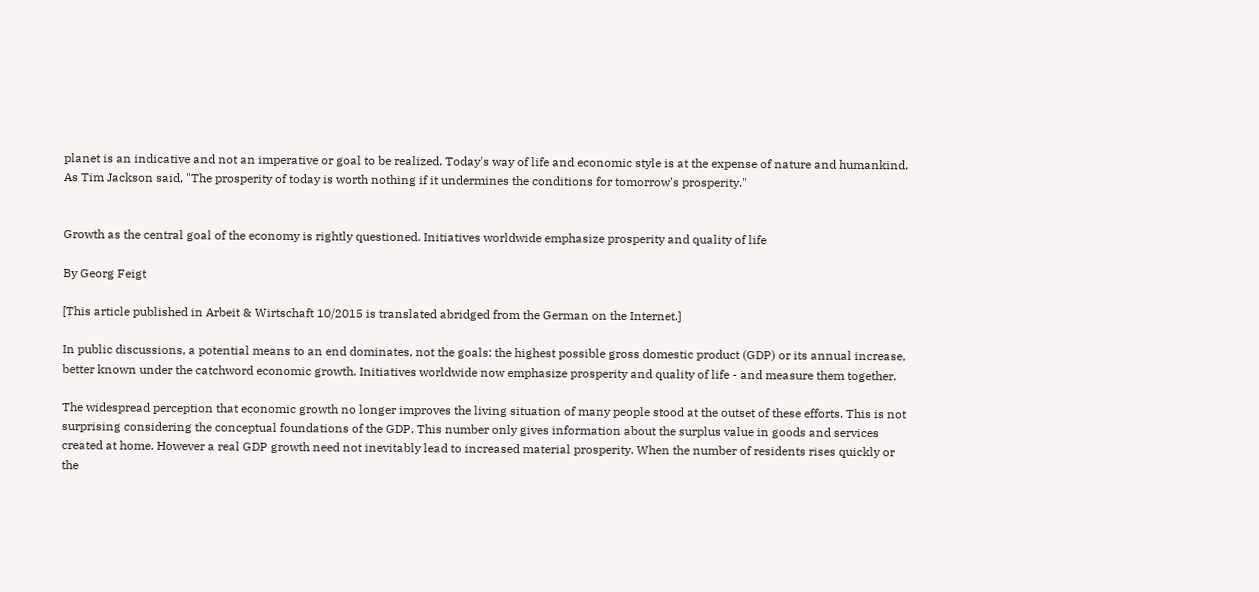planet is an indicative and not an imperative or goal to be realized. Today's way of life and economic style is at the expense of nature and humankind. As Tim Jackson said, "The prosperity of today is worth nothing if it undermines the conditions for tomorrow's prosperity."


Growth as the central goal of the economy is rightly questioned. Initiatives worldwide emphasize prosperity and quality of life

By Georg Feigt

[This article published in Arbeit & Wirtschaft 10/2015 is translated abridged from the German on the Internet.]

In public discussions, a potential means to an end dominates, not the goals: the highest possible gross domestic product (GDP) or its annual increase, better known under the catchword economic growth. Initiatives worldwide now emphasize prosperity and quality of life - and measure them together.

The widespread perception that economic growth no longer improves the living situation of many people stood at the outset of these efforts. This is not surprising considering the conceptual foundations of the GDP. This number only gives information about the surplus value in goods and services created at home. However a real GDP growth need not inevitably lead to increased material prosperity. When the number of residents rises quickly or the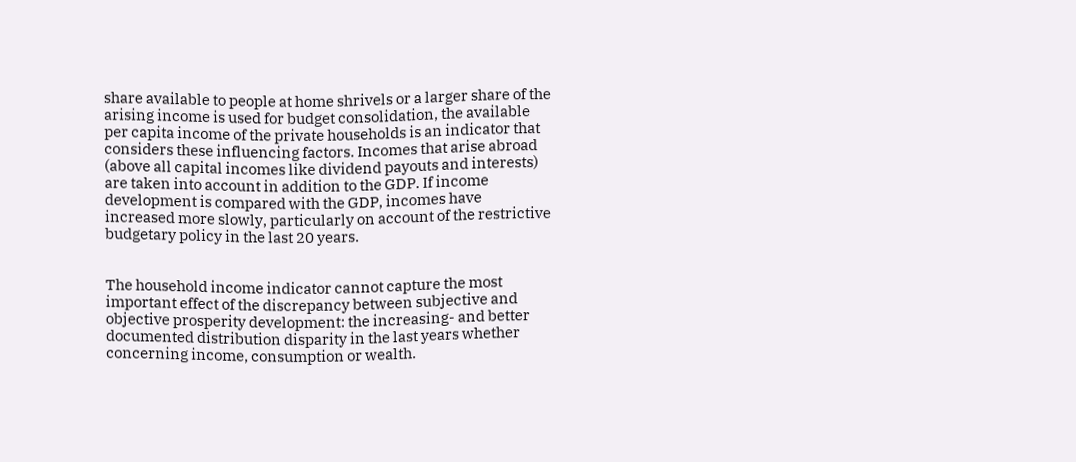share available to people at home shrivels or a larger share of the arising income is used for budget consolidation, the available per capita income of the private households is an indicator that considers these influencing factors. Incomes that arise abroad (above all capital incomes like dividend payouts and interests) are taken into account in addition to the GDP. If income development is compared with the GDP, incomes have increased more slowly, particularly on account of the restrictive budgetary policy in the last 20 years.


The household income indicator cannot capture the most important effect of the discrepancy between subjective and objective prosperity development: the increasing- and better documented distribution disparity in the last years whether concerning income, consumption or wealth.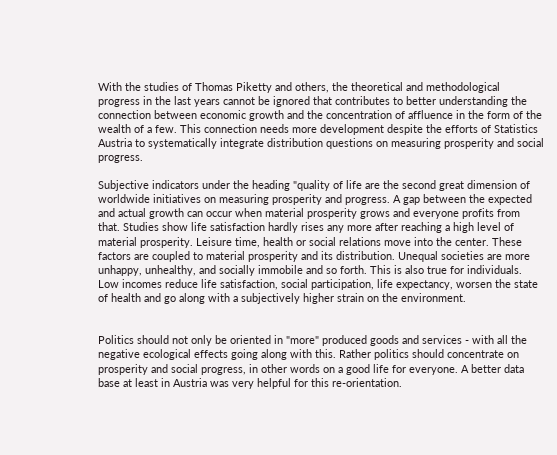With the studies of Thomas Piketty and others, the theoretical and methodological progress in the last years cannot be ignored that contributes to better understanding the connection between economic growth and the concentration of affluence in the form of the wealth of a few. This connection needs more development despite the efforts of Statistics Austria to systematically integrate distribution questions on measuring prosperity and social progress.

Subjective indicators under the heading "quality of life are the second great dimension of worldwide initiatives on measuring prosperity and progress. A gap between the expected and actual growth can occur when material prosperity grows and everyone profits from that. Studies show life satisfaction hardly rises any more after reaching a high level of material prosperity. Leisure time, health or social relations move into the center. These factors are coupled to material prosperity and its distribution. Unequal societies are more unhappy, unhealthy, and socially immobile and so forth. This is also true for individuals. Low incomes reduce life satisfaction, social participation, life expectancy, worsen the state of health and go along with a subjectively higher strain on the environment.


Politics should not only be oriented in "more" produced goods and services - with all the negative ecological effects going along with this. Rather politics should concentrate on prosperity and social progress, in other words on a good life for everyone. A better data base at least in Austria was very helpful for this re-orientation.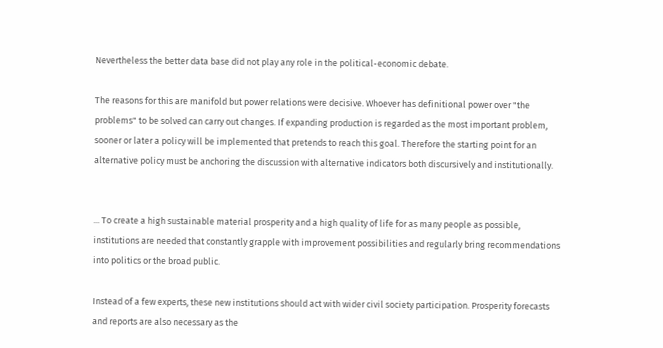Nevertheless the better data base did not play any role in the political-economic debate.

The reasons for this are manifold but power relations were decisive. Whoever has definitional power over "the problems" to be solved can carry out changes. If expanding production is regarded as the most important problem, sooner or later a policy will be implemented that pretends to reach this goal. Therefore the starting point for an alternative policy must be anchoring the discussion with alternative indicators both discursively and institutionally.


... To create a high sustainable material prosperity and a high quality of life for as many people as possible, institutions are needed that constantly grapple with improvement possibilities and regularly bring recommendations into politics or the broad public.

Instead of a few experts, these new institutions should act with wider civil society participation. Prosperity forecasts and reports are also necessary as the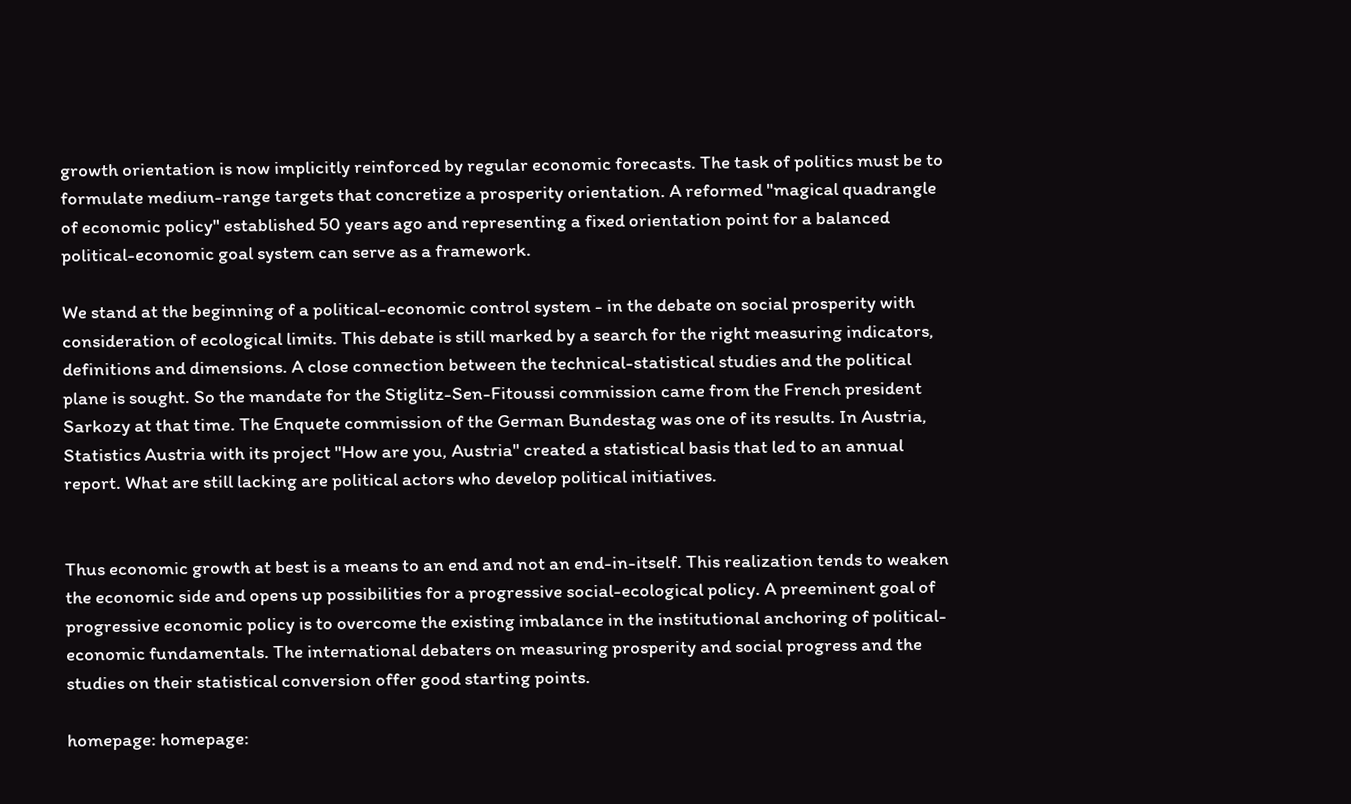growth orientation is now implicitly reinforced by regular economic forecasts. The task of politics must be to formulate medium-range targets that concretize a prosperity orientation. A reformed "magical quadrangle of economic policy" established 50 years ago and representing a fixed orientation point for a balanced political-economic goal system can serve as a framework.

We stand at the beginning of a political-economic control system - in the debate on social prosperity with consideration of ecological limits. This debate is still marked by a search for the right measuring indicators, definitions and dimensions. A close connection between the technical-statistical studies and the political plane is sought. So the mandate for the Stiglitz-Sen-Fitoussi commission came from the French president Sarkozy at that time. The Enquete commission of the German Bundestag was one of its results. In Austria, Statistics Austria with its project "How are you, Austria" created a statistical basis that led to an annual report. What are still lacking are political actors who develop political initiatives.


Thus economic growth at best is a means to an end and not an end-in-itself. This realization tends to weaken the economic side and opens up possibilities for a progressive social-ecological policy. A preeminent goal of progressive economic policy is to overcome the existing imbalance in the institutional anchoring of political-economic fundamentals. The international debaters on measuring prosperity and social progress and the studies on their statistical conversion offer good starting points.

homepage: homepage: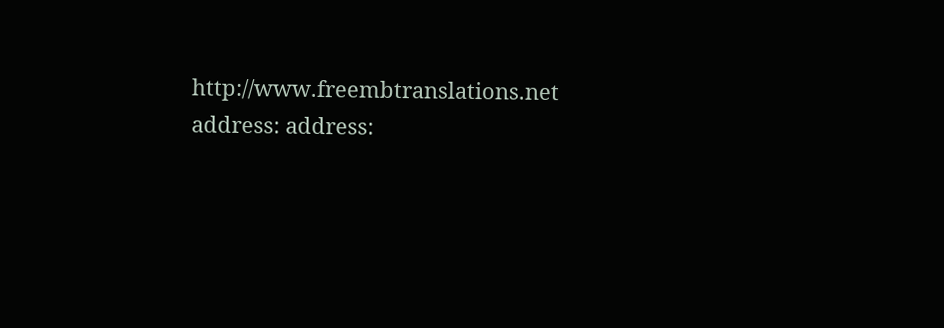http://www.freembtranslations.net
address: address: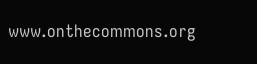www.onthecommons.org